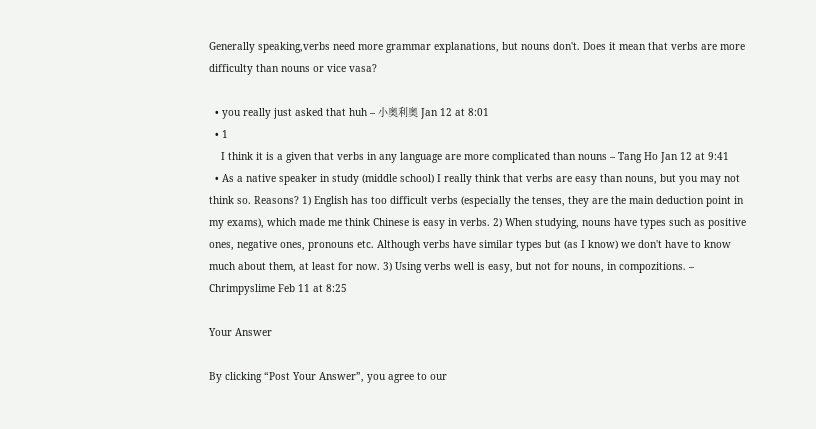Generally speaking,verbs need more grammar explanations, but nouns don't. Does it mean that verbs are more difficulty than nouns or vice vasa?

  • you really just asked that huh – 小奥利奥 Jan 12 at 8:01
  • 1
    I think it is a given that verbs in any language are more complicated than nouns – Tang Ho Jan 12 at 9:41
  • As a native speaker in study (middle school) I really think that verbs are easy than nouns, but you may not think so. Reasons? 1) English has too difficult verbs (especially the tenses, they are the main deduction point in my exams), which made me think Chinese is easy in verbs. 2) When studying, nouns have types such as positive ones, negative ones, pronouns etc. Although verbs have similar types but (as I know) we don't have to know much about them, at least for now. 3) Using verbs well is easy, but not for nouns, in compozitions. – Chrimpyslime Feb 11 at 8:25

Your Answer

By clicking “Post Your Answer”, you agree to our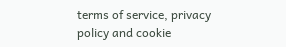terms of service, privacy policy and cookie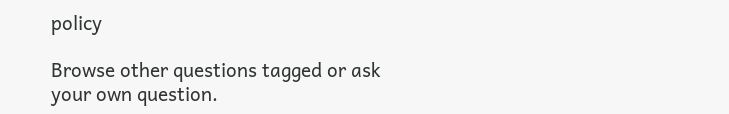policy

Browse other questions tagged or ask your own question.